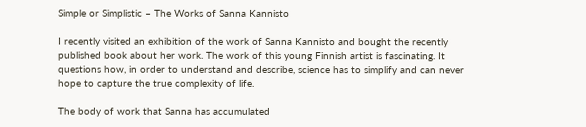Simple or Simplistic – The Works of Sanna Kannisto

I recently visited an exhibition of the work of Sanna Kannisto and bought the recently published book about her work. The work of this young Finnish artist is fascinating. It questions how, in order to understand and describe, science has to simplify and can never hope to capture the true complexity of life.

The body of work that Sanna has accumulated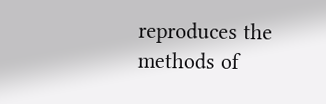reproduces the methods of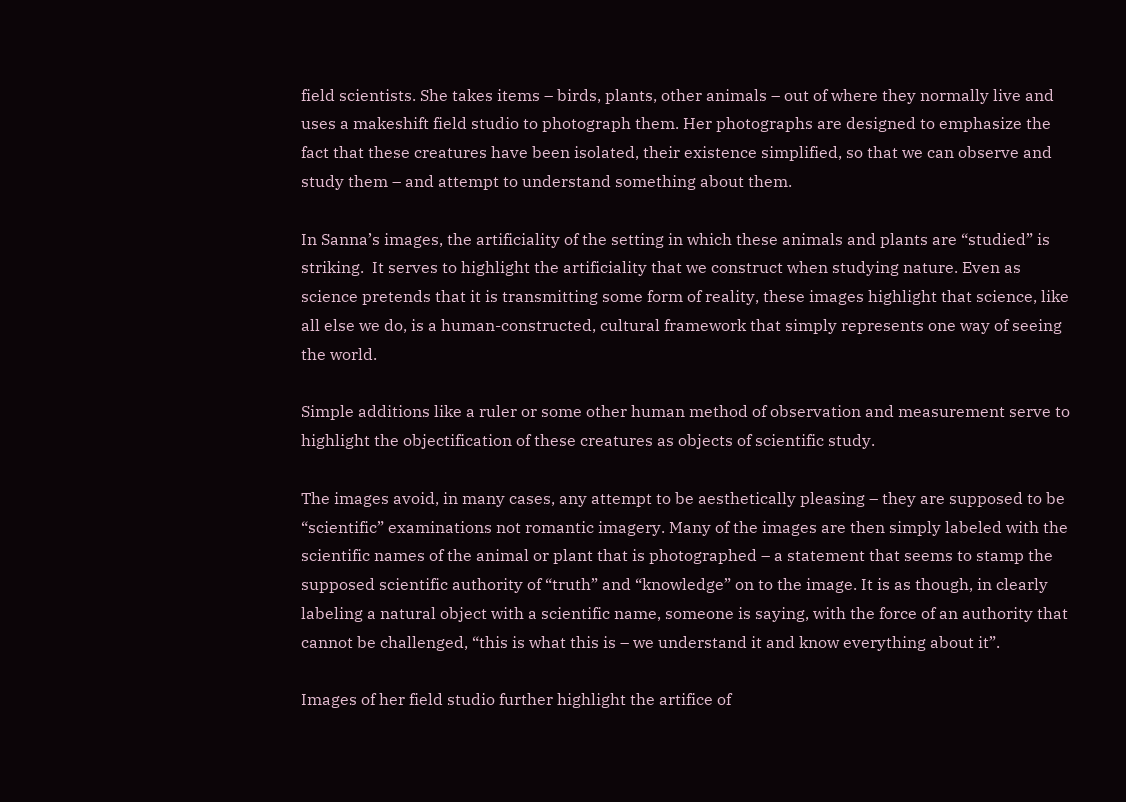field scientists. She takes items – birds, plants, other animals – out of where they normally live and uses a makeshift field studio to photograph them. Her photographs are designed to emphasize the fact that these creatures have been isolated, their existence simplified, so that we can observe and study them – and attempt to understand something about them.

In Sanna’s images, the artificiality of the setting in which these animals and plants are “studied” is striking.  It serves to highlight the artificiality that we construct when studying nature. Even as science pretends that it is transmitting some form of reality, these images highlight that science, like all else we do, is a human-constructed, cultural framework that simply represents one way of seeing the world.

Simple additions like a ruler or some other human method of observation and measurement serve to highlight the objectification of these creatures as objects of scientific study.

The images avoid, in many cases, any attempt to be aesthetically pleasing – they are supposed to be “scientific” examinations not romantic imagery. Many of the images are then simply labeled with the scientific names of the animal or plant that is photographed – a statement that seems to stamp the supposed scientific authority of “truth” and “knowledge” on to the image. It is as though, in clearly labeling a natural object with a scientific name, someone is saying, with the force of an authority that cannot be challenged, “this is what this is – we understand it and know everything about it”.

Images of her field studio further highlight the artifice of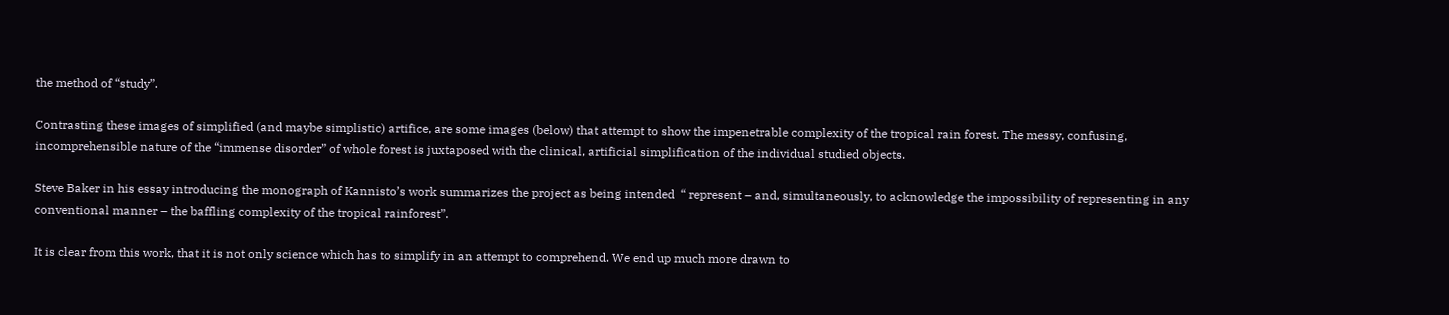the method of “study”.

Contrasting these images of simplified (and maybe simplistic) artifice, are some images (below) that attempt to show the impenetrable complexity of the tropical rain forest. The messy, confusing, incomprehensible nature of the “immense disorder” of whole forest is juxtaposed with the clinical, artificial simplification of the individual studied objects.

Steve Baker in his essay introducing the monograph of Kannisto’s work summarizes the project as being intended  “ represent – and, simultaneously, to acknowledge the impossibility of representing in any conventional manner – the baffling complexity of the tropical rainforest”.

It is clear from this work, that it is not only science which has to simplify in an attempt to comprehend. We end up much more drawn to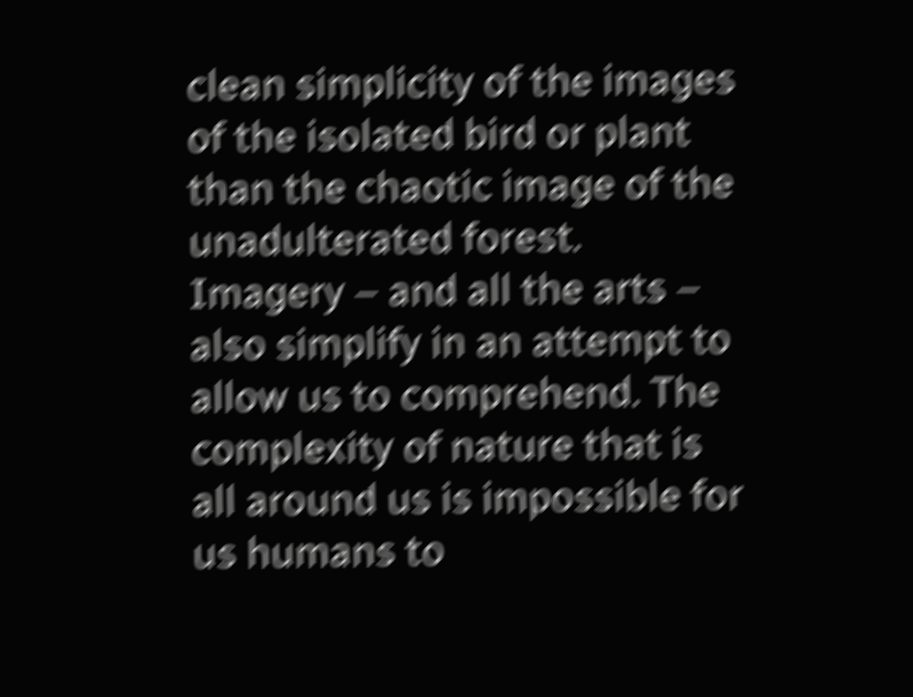clean simplicity of the images of the isolated bird or plant than the chaotic image of the unadulterated forest. Imagery – and all the arts – also simplify in an attempt to allow us to comprehend. The complexity of nature that is all around us is impossible for us humans to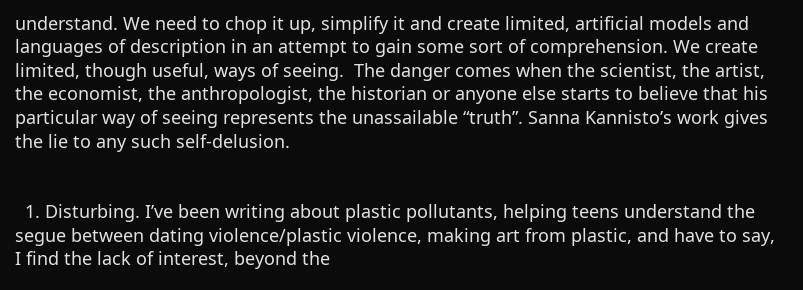understand. We need to chop it up, simplify it and create limited, artificial models and languages of description in an attempt to gain some sort of comprehension. We create limited, though useful, ways of seeing.  The danger comes when the scientist, the artist, the economist, the anthropologist, the historian or anyone else starts to believe that his particular way of seeing represents the unassailable “truth”. Sanna Kannisto’s work gives the lie to any such self-delusion.


  1. Disturbing. I’ve been writing about plastic pollutants, helping teens understand the segue between dating violence/plastic violence, making art from plastic, and have to say, I find the lack of interest, beyond the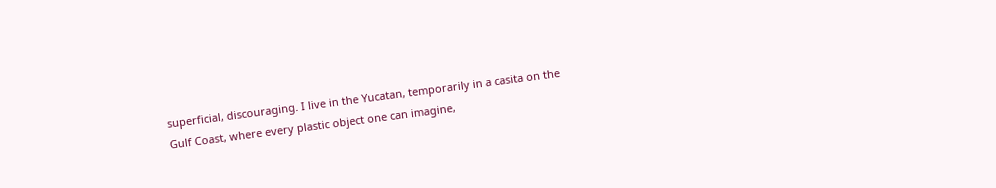superficial, discouraging. I live in the Yucatan, temporarily in a casita on the Gulf Coast, where every plastic object one can imagine,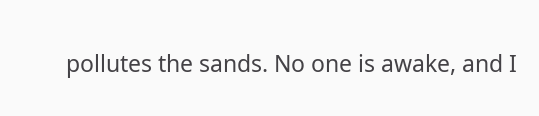pollutes the sands. No one is awake, and I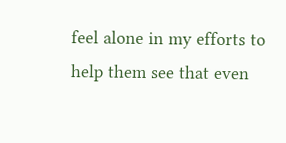feel alone in my efforts to help them see that even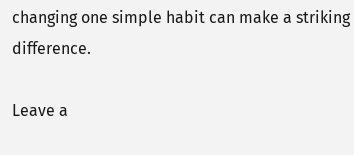changing one simple habit can make a striking difference.

Leave a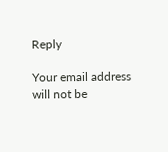Reply

Your email address will not be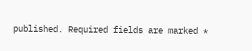published. Required fields are marked *